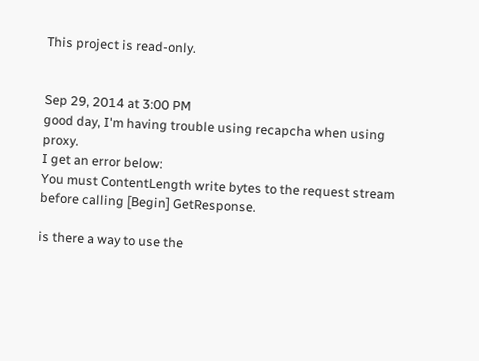This project is read-only.


Sep 29, 2014 at 3:00 PM
good day, I'm having trouble using recapcha when using proxy.
I get an error below:
You must ContentLength write bytes to the request stream before calling [Begin] GetResponse.

is there a way to use the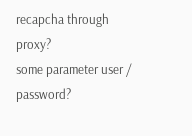recapcha through proxy?
some parameter user / password?